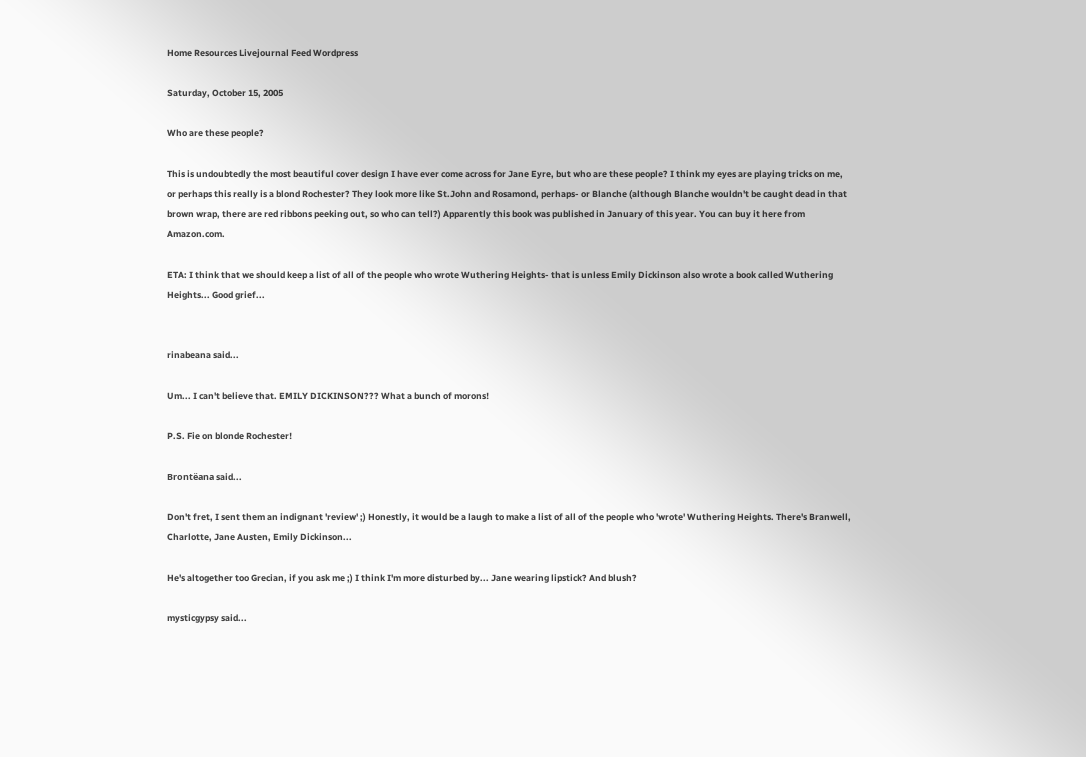Home Resources Livejournal Feed Wordpress

Saturday, October 15, 2005

Who are these people?

This is undoubtedly the most beautiful cover design I have ever come across for Jane Eyre, but who are these people? I think my eyes are playing tricks on me, or perhaps this really is a blond Rochester? They look more like St.John and Rosamond, perhaps- or Blanche (although Blanche wouldn't be caught dead in that brown wrap, there are red ribbons peeking out, so who can tell?) Apparently this book was published in January of this year. You can buy it here from Amazon.com.

ETA: I think that we should keep a list of all of the people who wrote Wuthering Heights- that is unless Emily Dickinson also wrote a book called Wuthering Heights... Good grief...


rinabeana said...

Um... I can't believe that. EMILY DICKINSON??? What a bunch of morons!

P.S. Fie on blonde Rochester!

Brontëana said...

Don't fret, I sent them an indignant 'review' ;) Honestly, it would be a laugh to make a list of all of the people who 'wrote' Wuthering Heights. There's Branwell, Charlotte, Jane Austen, Emily Dickinson...

He's altogether too Grecian, if you ask me ;) I think I'm more disturbed by... Jane wearing lipstick? And blush?

mysticgypsy said...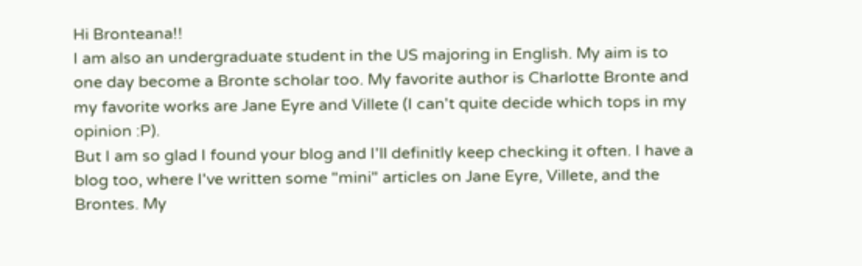Hi Bronteana!!
I am also an undergraduate student in the US majoring in English. My aim is to one day become a Bronte scholar too. My favorite author is Charlotte Bronte and my favorite works are Jane Eyre and Villete (I can't quite decide which tops in my opinion :P).
But I am so glad I found your blog and I'll definitly keep checking it often. I have a blog too, where I've written some "mini" articles on Jane Eyre, Villete, and the Brontes. My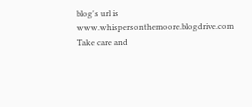blog's url is www.whispersonthemoore.blogdrive.com
Take care and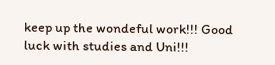keep up the wondeful work!!! Good luck with studies and Uni!!!